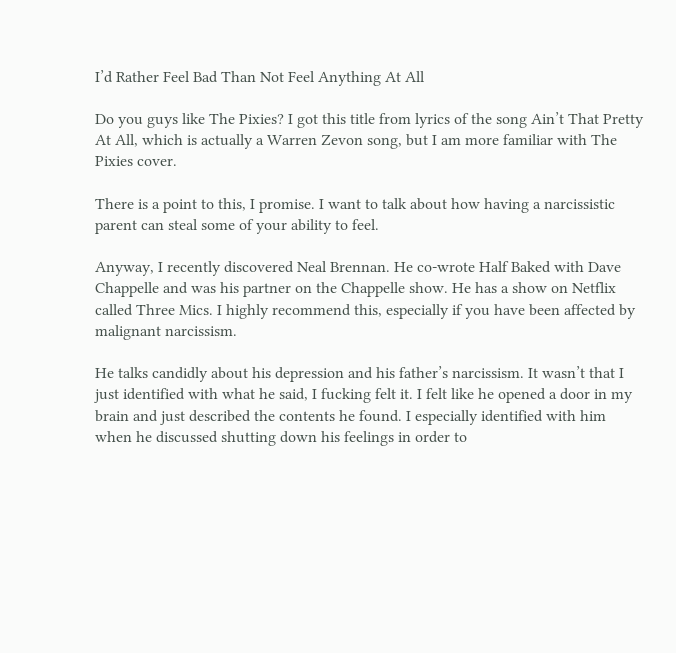I’d Rather Feel Bad Than Not Feel Anything At All

Do you guys like The Pixies? I got this title from lyrics of the song Ain’t That Pretty At All, which is actually a Warren Zevon song, but I am more familiar with The Pixies cover.

There is a point to this, I promise. I want to talk about how having a narcissistic parent can steal some of your ability to feel.

Anyway, I recently discovered Neal Brennan. He co-wrote Half Baked with Dave Chappelle and was his partner on the Chappelle show. He has a show on Netflix called Three Mics. I highly recommend this, especially if you have been affected by malignant narcissism.

He talks candidly about his depression and his father’s narcissism. It wasn’t that I just identified with what he said, I fucking felt it. I felt like he opened a door in my brain and just described the contents he found. I especially identified with him when he discussed shutting down his feelings in order to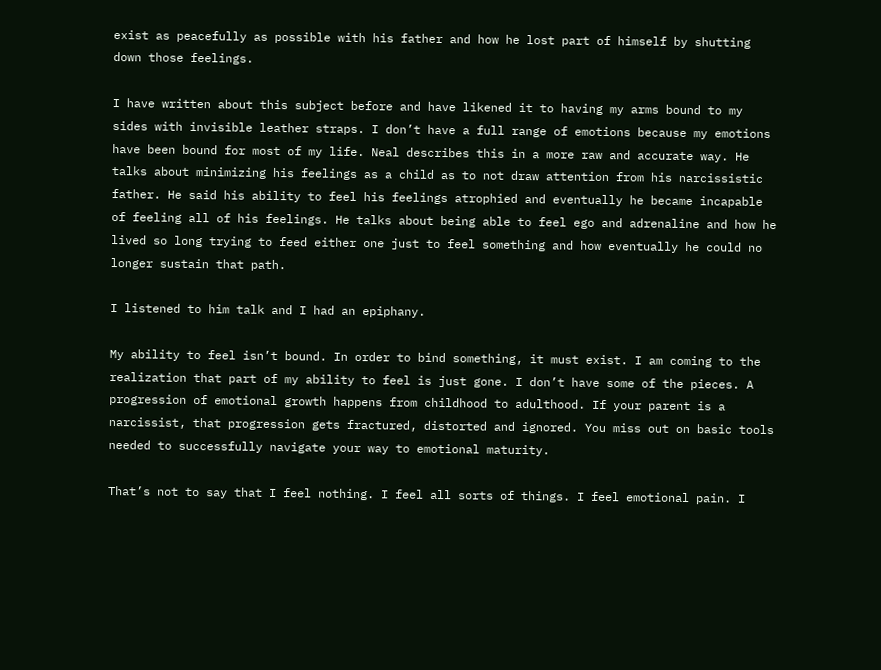exist as peacefully as possible with his father and how he lost part of himself by shutting down those feelings.

I have written about this subject before and have likened it to having my arms bound to my sides with invisible leather straps. I don’t have a full range of emotions because my emotions have been bound for most of my life. Neal describes this in a more raw and accurate way. He talks about minimizing his feelings as a child as to not draw attention from his narcissistic father. He said his ability to feel his feelings atrophied and eventually he became incapable of feeling all of his feelings. He talks about being able to feel ego and adrenaline and how he lived so long trying to feed either one just to feel something and how eventually he could no longer sustain that path.

I listened to him talk and I had an epiphany.

My ability to feel isn’t bound. In order to bind something, it must exist. I am coming to the realization that part of my ability to feel is just gone. I don’t have some of the pieces. A progression of emotional growth happens from childhood to adulthood. If your parent is a narcissist, that progression gets fractured, distorted and ignored. You miss out on basic tools needed to successfully navigate your way to emotional maturity.

That’s not to say that I feel nothing. I feel all sorts of things. I feel emotional pain. I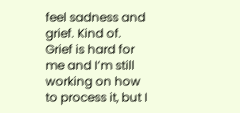feel sadness and grief. Kind of. Grief is hard for me and I’m still working on how to process it, but I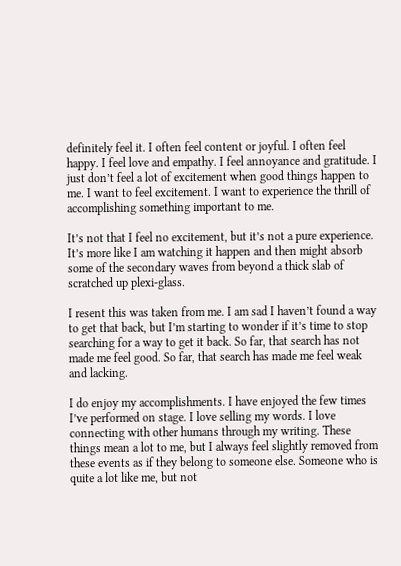definitely feel it. I often feel content or joyful. I often feel happy. I feel love and empathy. I feel annoyance and gratitude. I just don’t feel a lot of excitement when good things happen to me. I want to feel excitement. I want to experience the thrill of accomplishing something important to me.

It’s not that I feel no excitement, but it’s not a pure experience. It’s more like I am watching it happen and then might absorb some of the secondary waves from beyond a thick slab of scratched up plexi-glass.

I resent this was taken from me. I am sad I haven’t found a way to get that back, but I’m starting to wonder if it’s time to stop searching for a way to get it back. So far, that search has not made me feel good. So far, that search has made me feel weak and lacking.

I do enjoy my accomplishments. I have enjoyed the few times I’ve performed on stage. I love selling my words. I love connecting with other humans through my writing. These things mean a lot to me, but I always feel slightly removed from these events as if they belong to someone else. Someone who is quite a lot like me, but not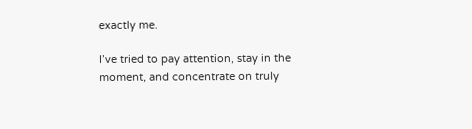exactly me.

I’ve tried to pay attention, stay in the moment, and concentrate on truly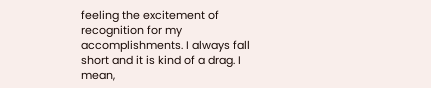feeling the excitement of recognition for my accomplishments. I always fall short and it is kind of a drag. I mean,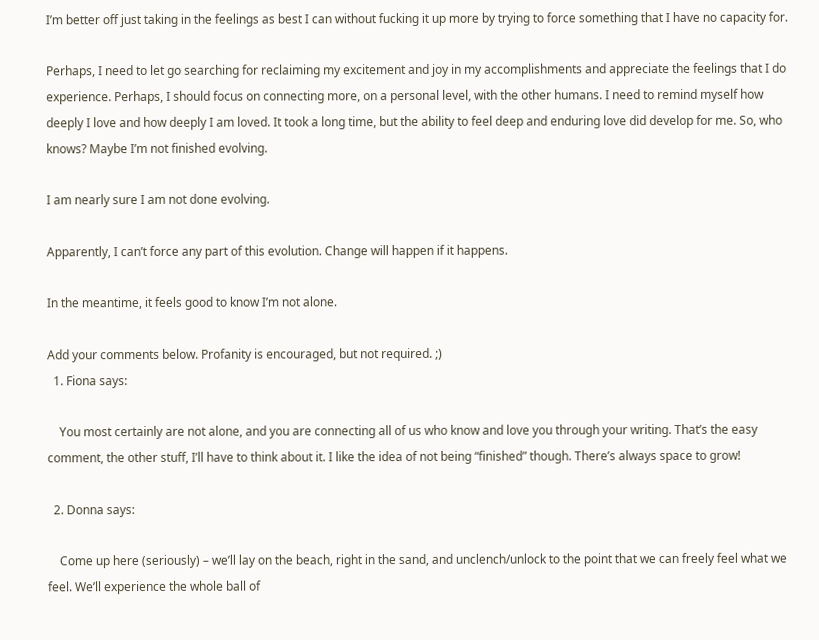I’m better off just taking in the feelings as best I can without fucking it up more by trying to force something that I have no capacity for.

Perhaps, I need to let go searching for reclaiming my excitement and joy in my accomplishments and appreciate the feelings that I do experience. Perhaps, I should focus on connecting more, on a personal level, with the other humans. I need to remind myself how deeply I love and how deeply I am loved. It took a long time, but the ability to feel deep and enduring love did develop for me. So, who knows? Maybe I’m not finished evolving.

I am nearly sure I am not done evolving.

Apparently, I can’t force any part of this evolution. Change will happen if it happens.

In the meantime, it feels good to know I’m not alone.

Add your comments below. Profanity is encouraged, but not required. ;)
  1. Fiona says:

    You most certainly are not alone, and you are connecting all of us who know and love you through your writing. That’s the easy comment, the other stuff, I’ll have to think about it. I like the idea of not being “finished” though. There’s always space to grow!

  2. Donna says:

    Come up here (seriously) – we’ll lay on the beach, right in the sand, and unclench/unlock to the point that we can freely feel what we feel. We’ll experience the whole ball of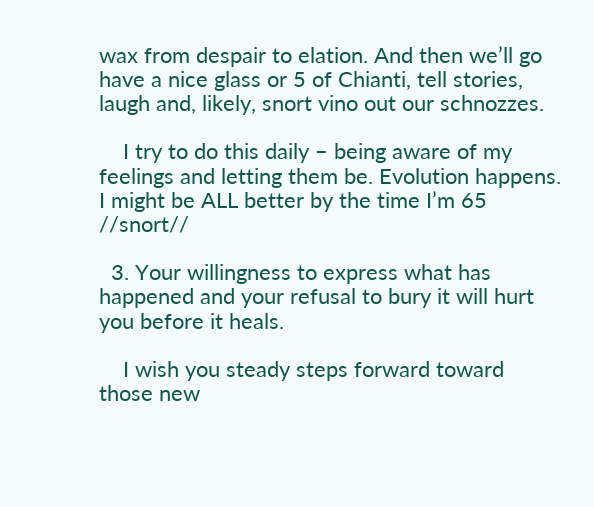wax from despair to elation. And then we’ll go have a nice glass or 5 of Chianti, tell stories, laugh and, likely, snort vino out our schnozzes.

    I try to do this daily – being aware of my feelings and letting them be. Evolution happens. I might be ALL better by the time I’m 65 //snort//

  3. Your willingness to express what has happened and your refusal to bury it will hurt you before it heals.

    I wish you steady steps forward toward those new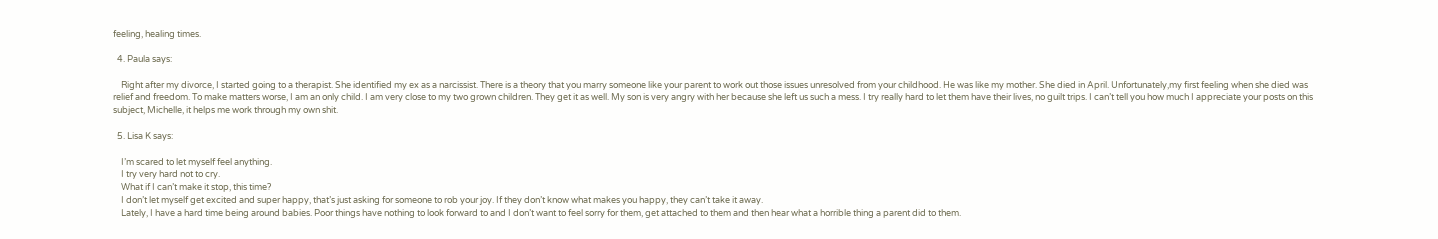feeling, healing times.

  4. Paula says:

    Right after my divorce, I started going to a therapist. She identified my ex as a narcissist. There is a theory that you marry someone like your parent to work out those issues unresolved from your childhood. He was like my mother. She died in April. Unfortunately,my first feeling when she died was relief and freedom. To make matters worse, I am an only child. I am very close to my two grown children. They get it as well. My son is very angry with her because she left us such a mess. I try really hard to let them have their lives, no guilt trips. I can’t tell you how much I appreciate your posts on this subject, Michelle, it helps me work through my own shit.

  5. Lisa K says:

    I’m scared to let myself feel anything.
    I try very hard not to cry.
    What if I can’t make it stop, this time?
    I don’t let myself get excited and super happy, that’s just asking for someone to rob your joy. If they don’t know what makes you happy, they can’t take it away.
    Lately, I have a hard time being around babies. Poor things have nothing to look forward to and I don’t want to feel sorry for them, get attached to them and then hear what a horrible thing a parent did to them.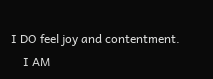I DO feel joy and contentment.
    I AM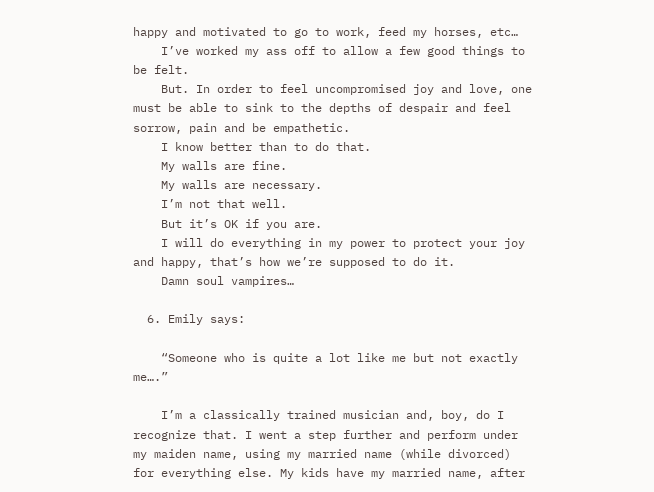happy and motivated to go to work, feed my horses, etc…
    I’ve worked my ass off to allow a few good things to be felt.
    But. In order to feel uncompromised joy and love, one must be able to sink to the depths of despair and feel sorrow, pain and be empathetic.
    I know better than to do that.
    My walls are fine.
    My walls are necessary.
    I’m not that well.
    But it’s OK if you are.
    I will do everything in my power to protect your joy and happy, that’s how we’re supposed to do it.
    Damn soul vampires…

  6. Emily says:

    “Someone who is quite a lot like me but not exactly me….”

    I’m a classically trained musician and, boy, do I recognize that. I went a step further and perform under my maiden name, using my married name (while divorced) for everything else. My kids have my married name, after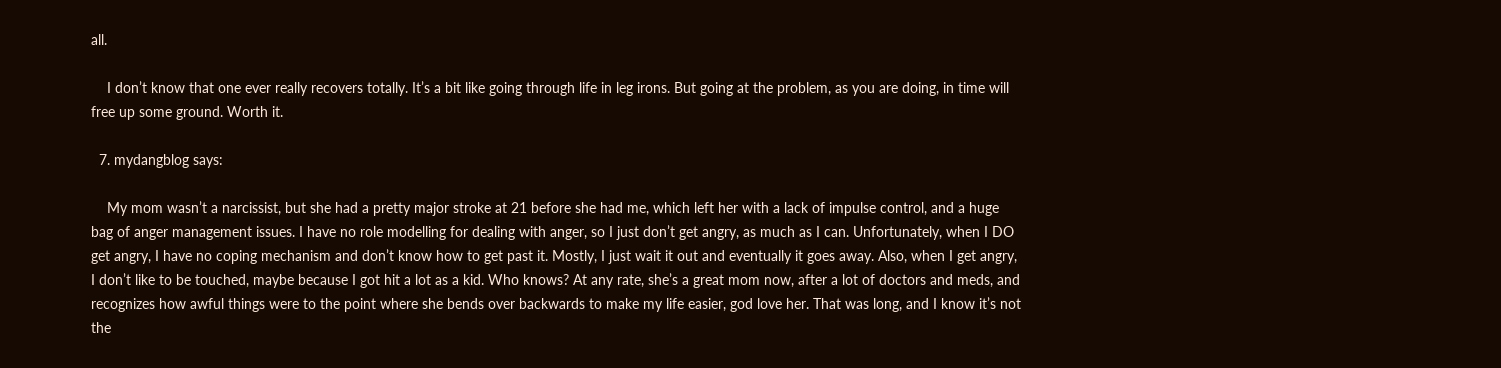all.

    I don’t know that one ever really recovers totally. It’s a bit like going through life in leg irons. But going at the problem, as you are doing, in time will free up some ground. Worth it.

  7. mydangblog says:

    My mom wasn’t a narcissist, but she had a pretty major stroke at 21 before she had me, which left her with a lack of impulse control, and a huge bag of anger management issues. I have no role modelling for dealing with anger, so I just don’t get angry, as much as I can. Unfortunately, when I DO get angry, I have no coping mechanism and don’t know how to get past it. Mostly, I just wait it out and eventually it goes away. Also, when I get angry, I don’t like to be touched, maybe because I got hit a lot as a kid. Who knows? At any rate, she’s a great mom now, after a lot of doctors and meds, and recognizes how awful things were to the point where she bends over backwards to make my life easier, god love her. That was long, and I know it’s not the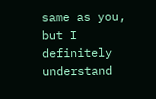same as you, but I definitely understand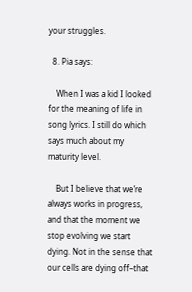your struggles.

  8. Pia says:

    When I was a kid I looked for the meaning of life in song lyrics. I still do which says much about my maturity level.

    But I believe that we’re always works in progress, and that the moment we stop evolving we start dying. Not in the sense that our cells are dying off–that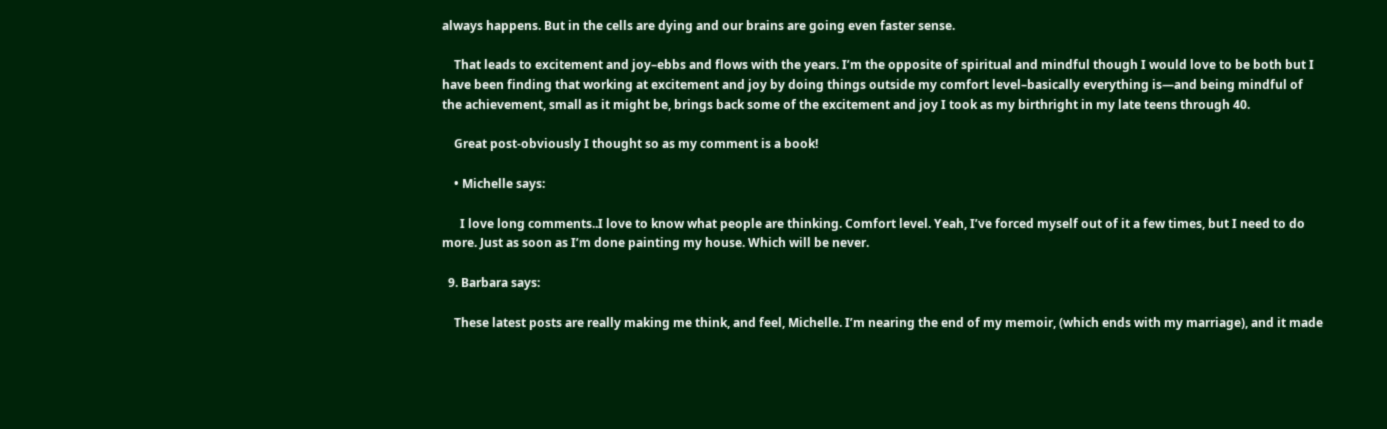always happens. But in the cells are dying and our brains are going even faster sense.

    That leads to excitement and joy–ebbs and flows with the years. I’m the opposite of spiritual and mindful though I would love to be both but I have been finding that working at excitement and joy by doing things outside my comfort level–basically everything is—and being mindful of the achievement, small as it might be, brings back some of the excitement and joy I took as my birthright in my late teens through 40.

    Great post-obviously I thought so as my comment is a book!

    • Michelle says:

      I love long comments..I love to know what people are thinking. Comfort level. Yeah, I’ve forced myself out of it a few times, but I need to do more. Just as soon as I’m done painting my house. Which will be never.

  9. Barbara says:

    These latest posts are really making me think, and feel, Michelle. I’m nearing the end of my memoir, (which ends with my marriage), and it made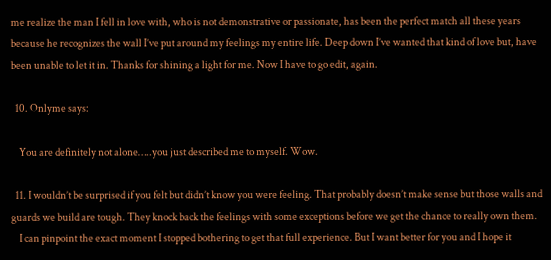me realize the man I fell in love with, who is not demonstrative or passionate, has been the perfect match all these years because he recognizes the wall I’ve put around my feelings my entire life. Deep down I’ve wanted that kind of love but, have been unable to let it in. Thanks for shining a light for me. Now I have to go edit, again.

  10. Onlyme says:

    You are definitely not alone…..you just described me to myself. Wow.

  11. I wouldn’t be surprised if you felt but didn’t know you were feeling. That probably doesn’t make sense but those walls and guards we build are tough. They knock back the feelings with some exceptions before we get the chance to really own them.
    I can pinpoint the exact moment I stopped bothering to get that full experience. But I want better for you and I hope it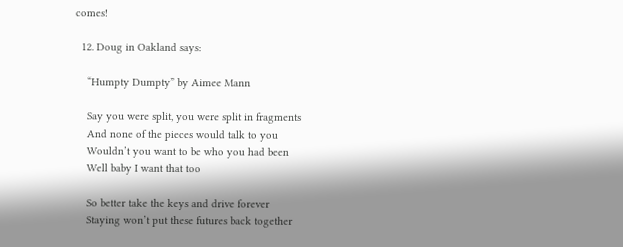comes!

  12. Doug in Oakland says:

    “Humpty Dumpty” by Aimee Mann

    Say you were split, you were split in fragments
    And none of the pieces would talk to you
    Wouldn’t you want to be who you had been
    Well baby I want that too

    So better take the keys and drive forever
    Staying won’t put these futures back together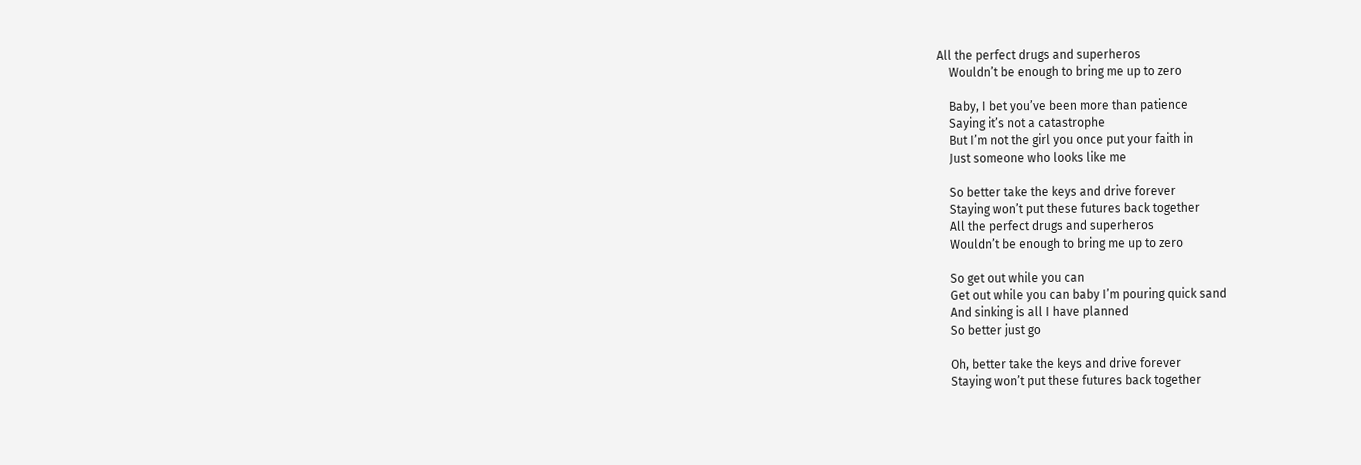All the perfect drugs and superheros
    Wouldn’t be enough to bring me up to zero

    Baby, I bet you’ve been more than patience
    Saying it’s not a catastrophe
    But I’m not the girl you once put your faith in
    Just someone who looks like me

    So better take the keys and drive forever
    Staying won’t put these futures back together
    All the perfect drugs and superheros
    Wouldn’t be enough to bring me up to zero

    So get out while you can
    Get out while you can baby I’m pouring quick sand
    And sinking is all I have planned
    So better just go

    Oh, better take the keys and drive forever
    Staying won’t put these futures back together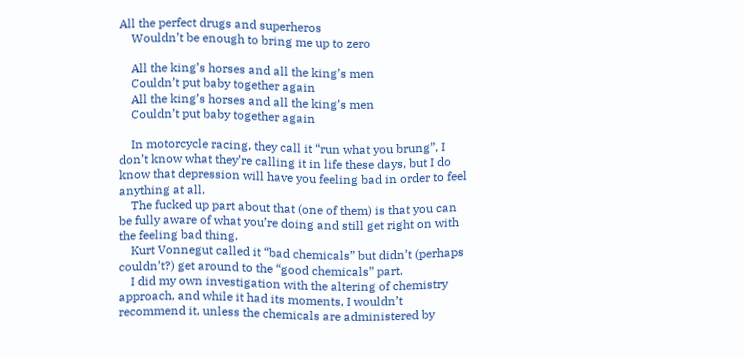All the perfect drugs and superheros
    Wouldn’t be enough to bring me up to zero

    All the king’s horses and all the king’s men
    Couldn’t put baby together again
    All the king’s horses and all the king’s men
    Couldn’t put baby together again

    In motorcycle racing, they call it “run what you brung”, I don’t know what they’re calling it in life these days, but I do know that depression will have you feeling bad in order to feel anything at all.
    The fucked up part about that (one of them) is that you can be fully aware of what you’re doing and still get right on with the feeling bad thing.
    Kurt Vonnegut called it “bad chemicals” but didn’t (perhaps couldn’t?) get around to the “good chemicals” part.
    I did my own investigation with the altering of chemistry approach, and while it had its moments, I wouldn’t recommend it, unless the chemicals are administered by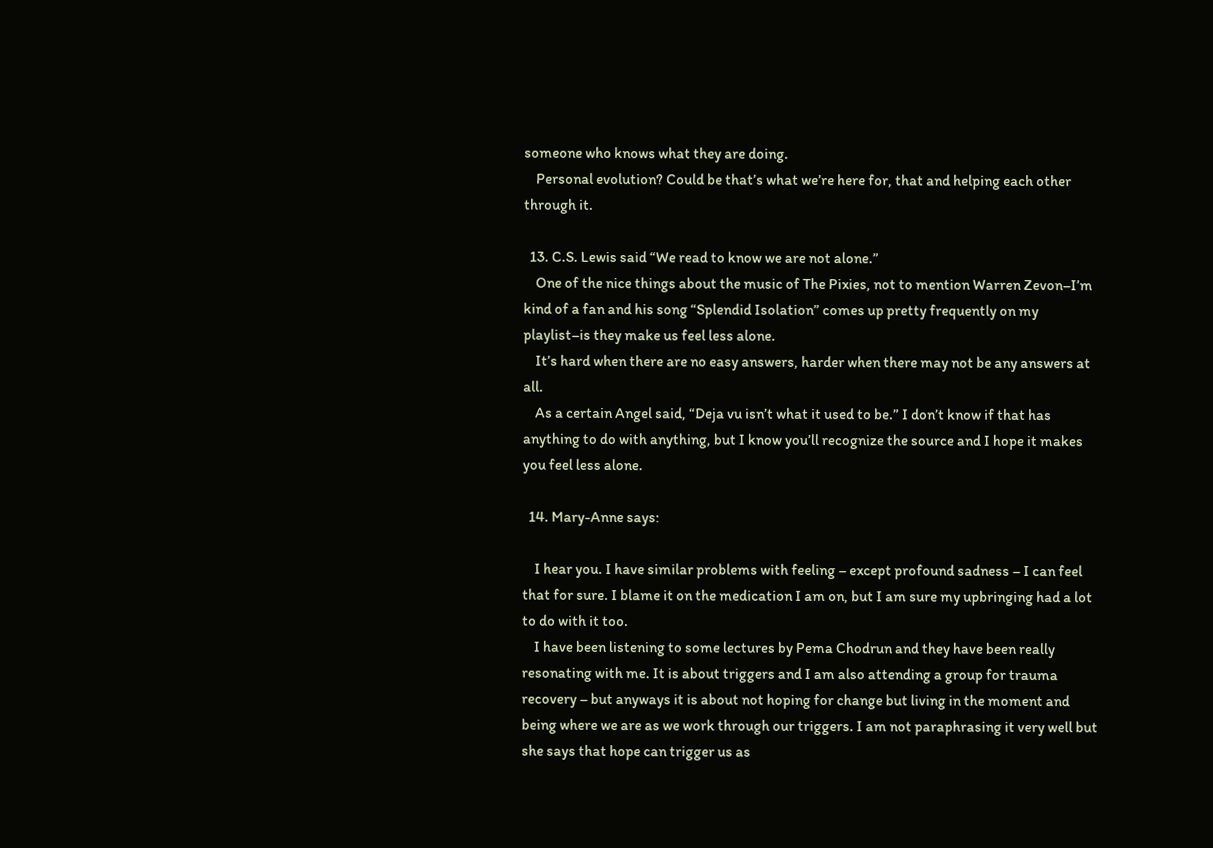someone who knows what they are doing.
    Personal evolution? Could be that’s what we’re here for, that and helping each other through it.

  13. C.S. Lewis said “We read to know we are not alone.”
    One of the nice things about the music of The Pixies, not to mention Warren Zevon–I’m kind of a fan and his song “Splendid Isolation” comes up pretty frequently on my playlist–is they make us feel less alone.
    It’s hard when there are no easy answers, harder when there may not be any answers at all.
    As a certain Angel said, “Deja vu isn’t what it used to be.” I don’t know if that has anything to do with anything, but I know you’ll recognize the source and I hope it makes you feel less alone.

  14. Mary-Anne says:

    I hear you. I have similar problems with feeling – except profound sadness – I can feel that for sure. I blame it on the medication I am on, but I am sure my upbringing had a lot to do with it too.
    I have been listening to some lectures by Pema Chodrun and they have been really resonating with me. It is about triggers and I am also attending a group for trauma recovery – but anyways it is about not hoping for change but living in the moment and being where we are as we work through our triggers. I am not paraphrasing it very well but she says that hope can trigger us as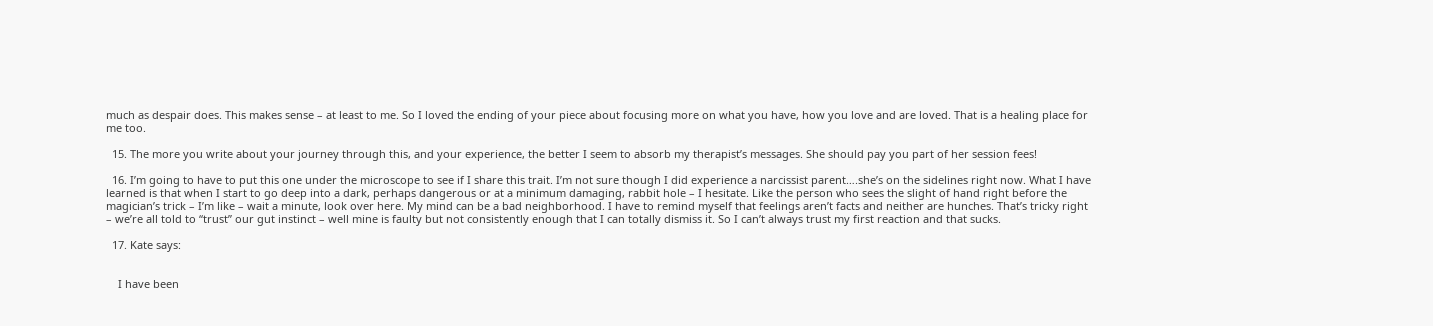much as despair does. This makes sense – at least to me. So I loved the ending of your piece about focusing more on what you have, how you love and are loved. That is a healing place for me too.

  15. The more you write about your journey through this, and your experience, the better I seem to absorb my therapist’s messages. She should pay you part of her session fees!

  16. I’m going to have to put this one under the microscope to see if I share this trait. I’m not sure though I did experience a narcissist parent….she’s on the sidelines right now. What I have learned is that when I start to go deep into a dark, perhaps dangerous or at a minimum damaging, rabbit hole – I hesitate. Like the person who sees the slight of hand right before the magician’s trick – I’m like – wait a minute, look over here. My mind can be a bad neighborhood. I have to remind myself that feelings aren’t facts and neither are hunches. That’s tricky right – we’re all told to “trust” our gut instinct – well mine is faulty but not consistently enough that I can totally dismiss it. So I can’t always trust my first reaction and that sucks.

  17. Kate says:


    I have been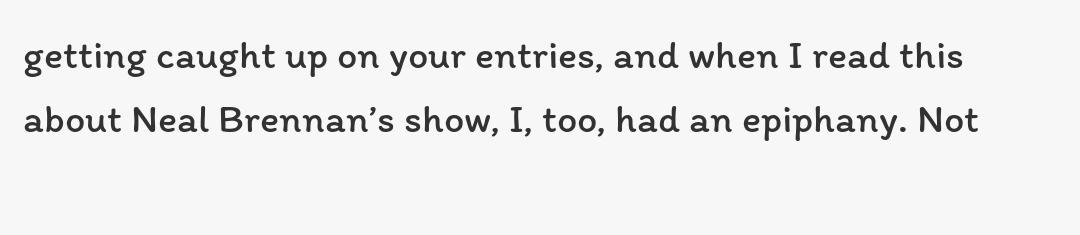getting caught up on your entries, and when I read this about Neal Brennan’s show, I, too, had an epiphany. Not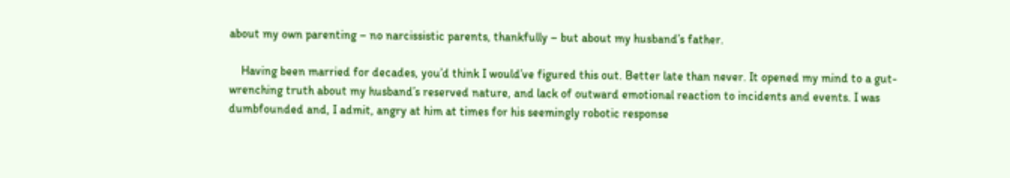about my own parenting – no narcissistic parents, thankfully – but about my husband’s father.

    Having been married for decades, you’d think I would’ve figured this out. Better late than never. It opened my mind to a gut-wrenching truth about my husband’s reserved nature, and lack of outward emotional reaction to incidents and events. I was dumbfounded and, I admit, angry at him at times for his seemingly robotic response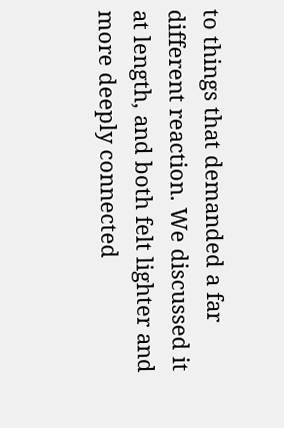to things that demanded a far different reaction. We discussed it at length, and both felt lighter and more deeply connected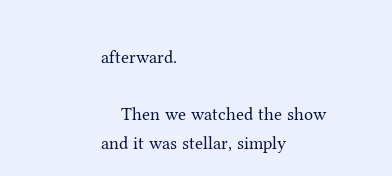afterward.

    Then we watched the show and it was stellar, simply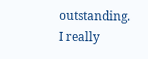outstanding. I really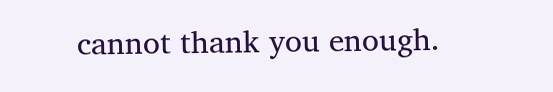cannot thank you enough.